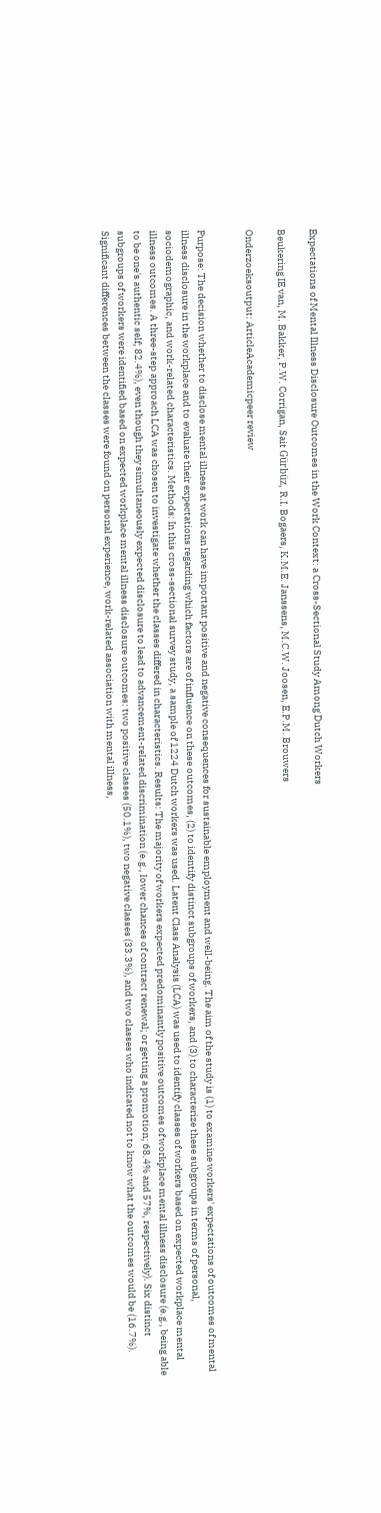Expectations of Mental Illness Disclosure Outcomes in the Work Context: a Cross-Sectional Study Among Dutch Workers

Beukering IE van, M. Bakker, P.W. Corrigan, Sait Gürbüz, R.I. Bogaers, K.M.E. Janssens, M.C.W. Joosen, E.P.M. Brouwers

Onderzoeksoutput: ArticleAcademicpeer review


Purpose: The decision whether to disclose mental illness at work can have important positive and negative consequences for sustainable employment and well-being. The aim of the study is (1) to examine workers' expectations of outcomes of mental illness disclosure in the workplace and to evaluate their expectations regarding which factors are of influence on these outcomes, (2) to identify distinct subgroups of workers, and (3) to characterize these subgroups in terms of personal, sociodemographic, and work-related characteristics. Methods: In this cross-sectional survey study, a sample of 1224 Dutch workers was used. Latent Class Analysis (LCA) was used to identify classes of workers based on expected workplace mental illness outcomes. A three-step approach LCA was chosen to investigate whether the classes differed in characteristics. Results: The majority of workers expected predominantly positive outcomes of workplace mental illness disclosure (e.g., being able to be one's authentic self; 82.4%), even though they simultaneously expected disclosure to lead to advancement-related discrimination (e.g., lower chances of contract renewal; or getting a promotion; 68.4% and 57%, respectively). Six distinct subgroups of workers were identified based on expected workplace mental illness disclosure outcomes: two positive classes (50.1%), two negative classes (33.3%), and two classes who indicated not to know what the outcomes would be (16.7%). Significant differences between the classes were found on personal experience, work-related association with mental illness,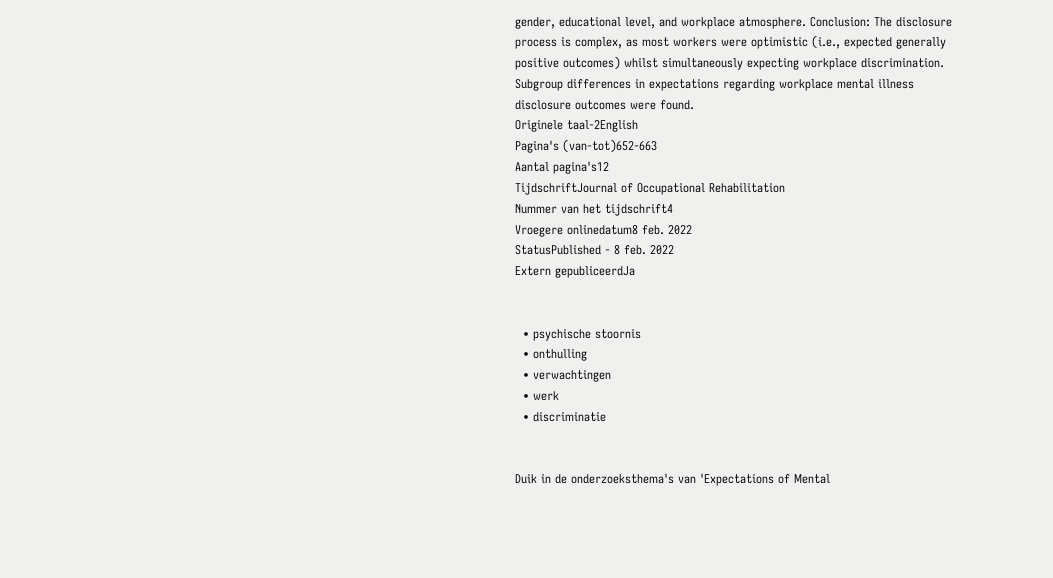gender, educational level, and workplace atmosphere. Conclusion: The disclosure process is complex, as most workers were optimistic (i.e., expected generally positive outcomes) whilst simultaneously expecting workplace discrimination. Subgroup differences in expectations regarding workplace mental illness disclosure outcomes were found.
Originele taal-2English
Pagina's (van-tot)652-663
Aantal pagina's12
TijdschriftJournal of Occupational Rehabilitation
Nummer van het tijdschrift4
Vroegere onlinedatum8 feb. 2022
StatusPublished - 8 feb. 2022
Extern gepubliceerdJa


  • psychische stoornis
  • onthulling
  • verwachtingen
  • werk
  • discriminatie


Duik in de onderzoeksthema's van 'Expectations of Mental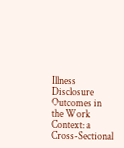Illness Disclosure Outcomes in the Work Context: a Cross-Sectional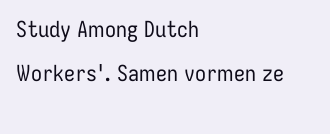Study Among Dutch Workers'. Samen vormen ze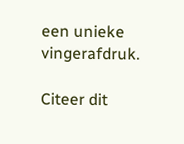een unieke vingerafdruk.

Citeer dit